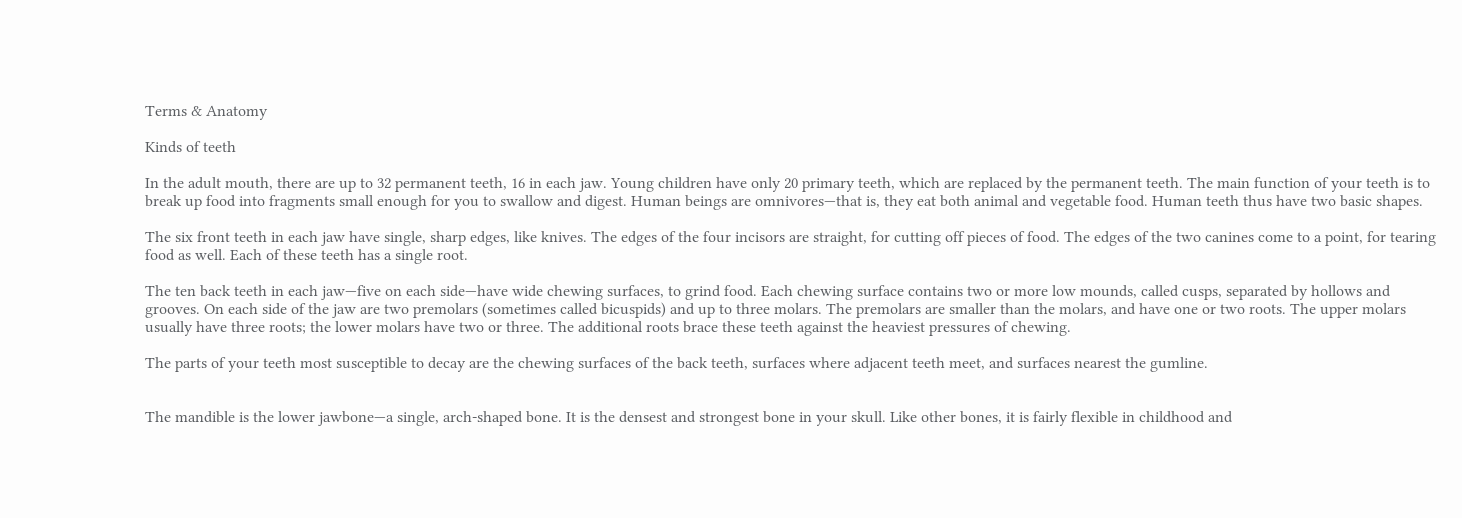Terms & Anatomy

Kinds of teeth

In the adult mouth, there are up to 32 permanent teeth, 16 in each jaw. Young children have only 20 primary teeth, which are replaced by the permanent teeth. The main function of your teeth is to break up food into fragments small enough for you to swallow and digest. Human beings are omnivores—that is, they eat both animal and vegetable food. Human teeth thus have two basic shapes.

The six front teeth in each jaw have single, sharp edges, like knives. The edges of the four incisors are straight, for cutting off pieces of food. The edges of the two canines come to a point, for tearing food as well. Each of these teeth has a single root.

The ten back teeth in each jaw—five on each side—have wide chewing surfaces, to grind food. Each chewing surface contains two or more low mounds, called cusps, separated by hollows and grooves. On each side of the jaw are two premolars (sometimes called bicuspids) and up to three molars. The premolars are smaller than the molars, and have one or two roots. The upper molars usually have three roots; the lower molars have two or three. The additional roots brace these teeth against the heaviest pressures of chewing.

The parts of your teeth most susceptible to decay are the chewing surfaces of the back teeth, surfaces where adjacent teeth meet, and surfaces nearest the gumline.


The mandible is the lower jawbone—a single, arch-shaped bone. It is the densest and strongest bone in your skull. Like other bones, it is fairly flexible in childhood and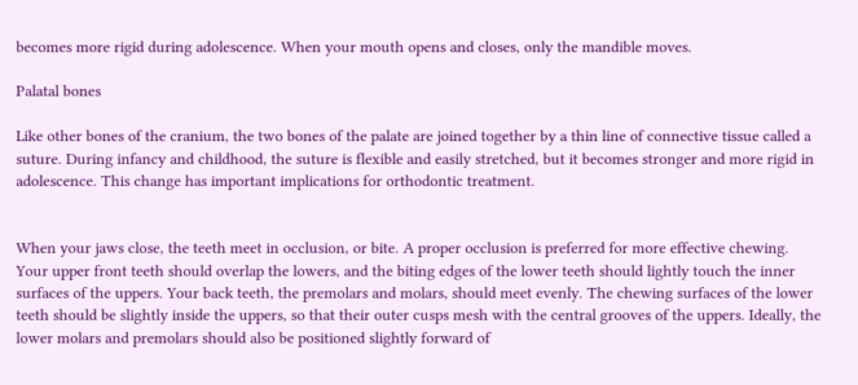becomes more rigid during adolescence. When your mouth opens and closes, only the mandible moves.

Palatal bones

Like other bones of the cranium, the two bones of the palate are joined together by a thin line of connective tissue called a suture. During infancy and childhood, the suture is flexible and easily stretched, but it becomes stronger and more rigid in adolescence. This change has important implications for orthodontic treatment.


When your jaws close, the teeth meet in occlusion, or bite. A proper occlusion is preferred for more effective chewing. Your upper front teeth should overlap the lowers, and the biting edges of the lower teeth should lightly touch the inner surfaces of the uppers. Your back teeth, the premolars and molars, should meet evenly. The chewing surfaces of the lower teeth should be slightly inside the uppers, so that their outer cusps mesh with the central grooves of the uppers. Ideally, the lower molars and premolars should also be positioned slightly forward of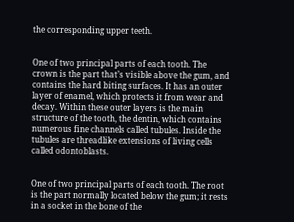the corresponding upper teeth.


One of two principal parts of each tooth. The crown is the part that’s visible above the gum, and contains the hard biting surfaces. It has an outer layer of enamel, which protects it from wear and decay. Within these outer layers is the main structure of the tooth, the dentin, which contains numerous fine channels called tubules. Inside the tubules are threadlike extensions of living cells called odontoblasts.


One of two principal parts of each tooth. The root is the part normally located below the gum; it rests in a socket in the bone of the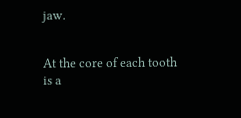jaw.


At the core of each tooth is a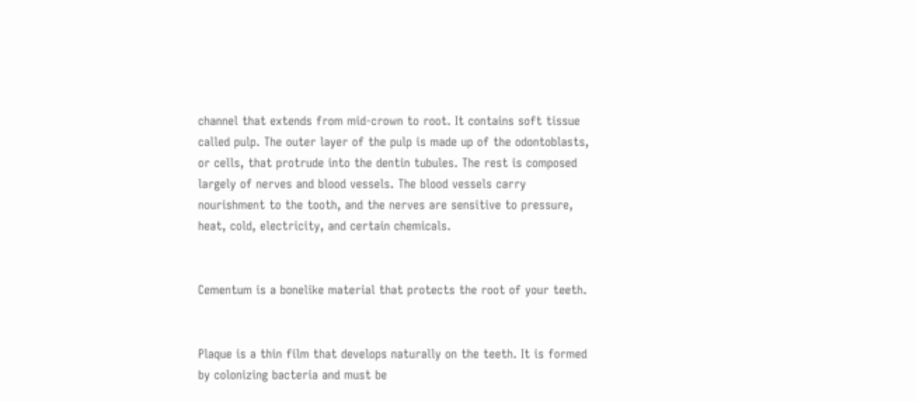channel that extends from mid-crown to root. It contains soft tissue called pulp. The outer layer of the pulp is made up of the odontoblasts, or cells, that protrude into the dentin tubules. The rest is composed largely of nerves and blood vessels. The blood vessels carry nourishment to the tooth, and the nerves are sensitive to pressure, heat, cold, electricity, and certain chemicals.


Cementum is a bonelike material that protects the root of your teeth.


Plaque is a thin film that develops naturally on the teeth. It is formed by colonizing bacteria and must be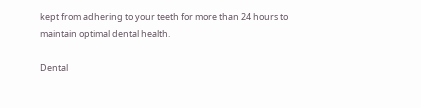kept from adhering to your teeth for more than 24 hours to maintain optimal dental health.

Dental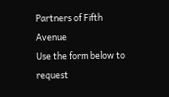Partners of Fifth Avenue
Use the form below to request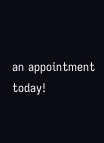an appointment today!